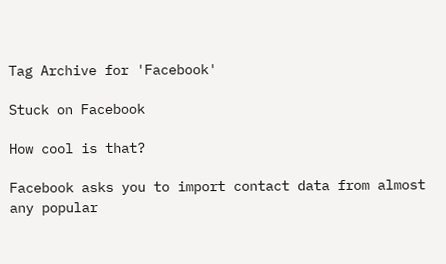Tag Archive for 'Facebook'

Stuck on Facebook

How cool is that?

Facebook asks you to import contact data from almost any popular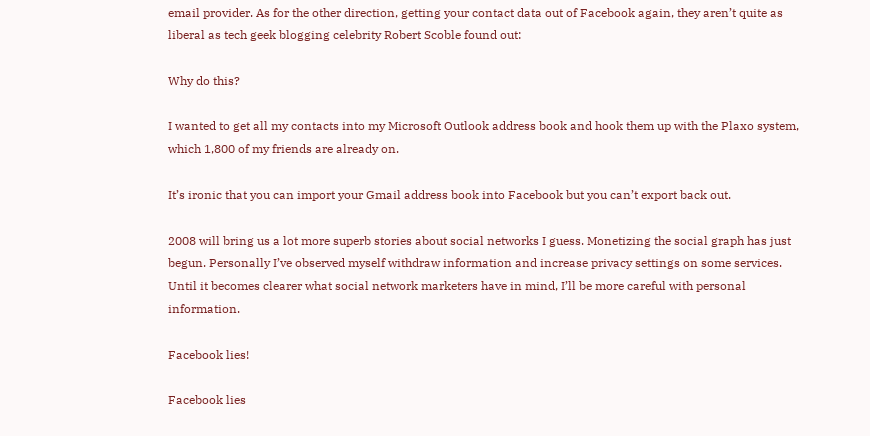email provider. As for the other direction, getting your contact data out of Facebook again, they aren’t quite as liberal as tech geek blogging celebrity Robert Scoble found out:

Why do this?

I wanted to get all my contacts into my Microsoft Outlook address book and hook them up with the Plaxo system, which 1,800 of my friends are already on.

It’s ironic that you can import your Gmail address book into Facebook but you can’t export back out.

2008 will bring us a lot more superb stories about social networks I guess. Monetizing the social graph has just begun. Personally I’ve observed myself withdraw information and increase privacy settings on some services. Until it becomes clearer what social network marketers have in mind, I’ll be more careful with personal information.

Facebook lies!

Facebook lies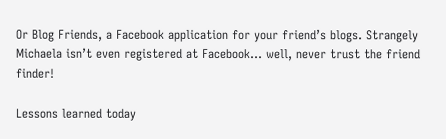Or Blog Friends, a Facebook application for your friend’s blogs. Strangely Michaela isn’t even registered at Facebook… well, never trust the friend finder!

Lessons learned today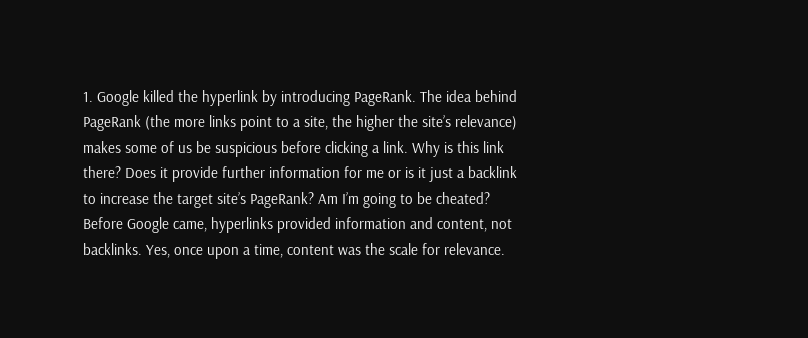1. Google killed the hyperlink by introducing PageRank. The idea behind PageRank (the more links point to a site, the higher the site’s relevance) makes some of us be suspicious before clicking a link. Why is this link there? Does it provide further information for me or is it just a backlink to increase the target site’s PageRank? Am I’m going to be cheated? Before Google came, hyperlinks provided information and content, not backlinks. Yes, once upon a time, content was the scale for relevance.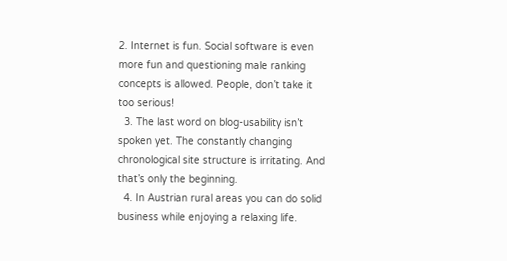2. Internet is fun. Social software is even more fun and questioning male ranking concepts is allowed. People, don’t take it too serious!
  3. The last word on blog-usability isn’t spoken yet. The constantly changing chronological site structure is irritating. And that’s only the beginning.
  4. In Austrian rural areas you can do solid business while enjoying a relaxing life.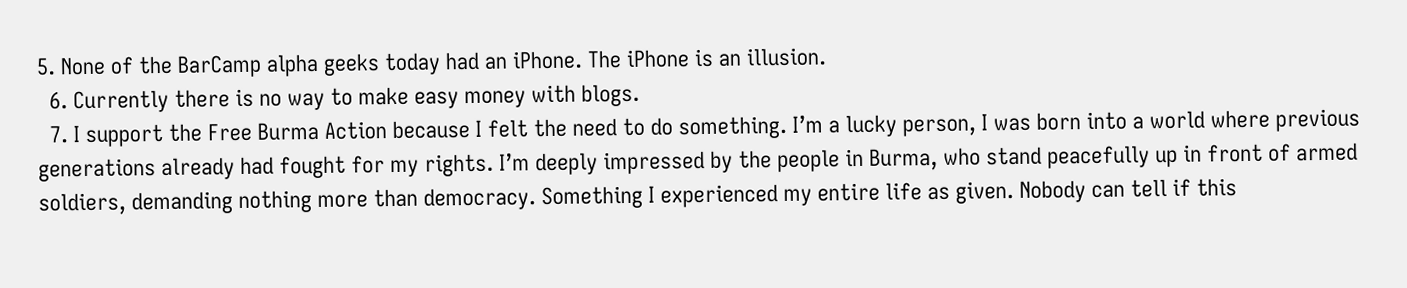5. None of the BarCamp alpha geeks today had an iPhone. The iPhone is an illusion.
  6. Currently there is no way to make easy money with blogs.
  7. I support the Free Burma Action because I felt the need to do something. I’m a lucky person, I was born into a world where previous generations already had fought for my rights. I’m deeply impressed by the people in Burma, who stand peacefully up in front of armed soldiers, demanding nothing more than democracy. Something I experienced my entire life as given. Nobody can tell if this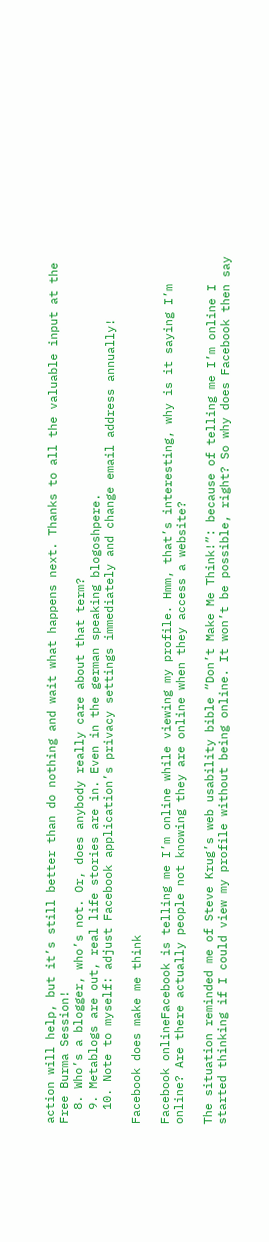action will help, but it’s still better than do nothing and wait what happens next. Thanks to all the valuable input at the Free Burma Session!
  8. Who’s a blogger, who’s not. Or, does anybody really care about that term?
  9. Metablogs are out, real life stories are in. Even in the german speaking blogoshpere.
  10. Note to myself: adjust Facebook application’s privacy settings immediately and change email address annually!

Facebook does make me think

Facebook onlineFacebook is telling me I’m online while viewing my profile. Hmm, that’s interesting, why is it saying I’m online? Are there actually people not knowing they are online when they access a website?

The situation reminded me of Steve Krug’s web usability bible “Don’t Make Me Think!”: because of telling me I’m online I started thinking if I could view my profile without being online. It won’t be possible, right? So why does Facebook then say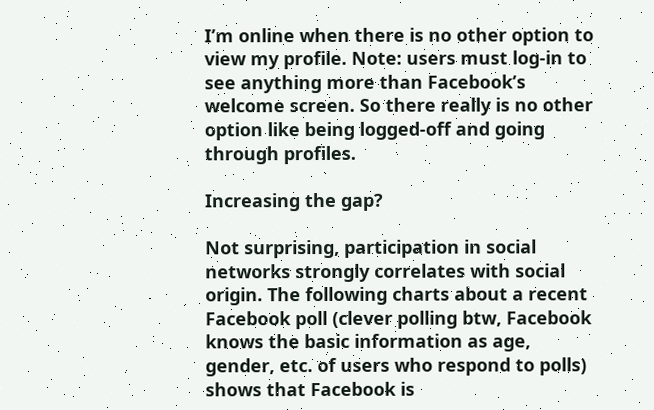I’m online when there is no other option to view my profile. Note: users must log-in to see anything more than Facebook’s welcome screen. So there really is no other option like being logged-off and going through profiles.

Increasing the gap?

Not surprising, participation in social networks strongly correlates with social origin. The following charts about a recent Facebook poll (clever polling btw, Facebook knows the basic information as age, gender, etc. of users who respond to polls) shows that Facebook is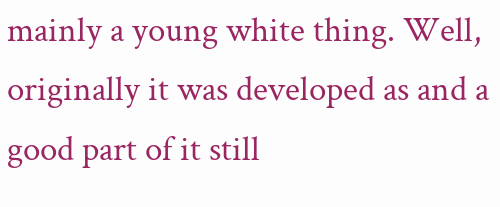mainly a young white thing. Well, originally it was developed as and a good part of it still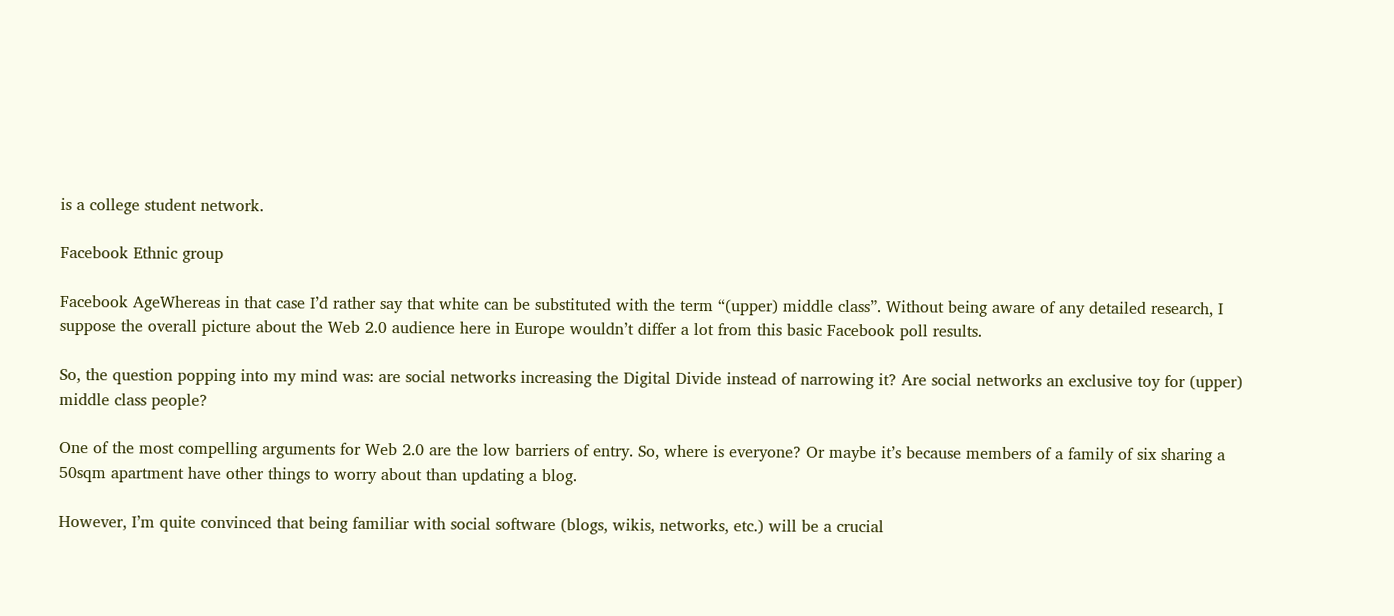is a college student network.

Facebook Ethnic group

Facebook AgeWhereas in that case I’d rather say that white can be substituted with the term “(upper) middle class”. Without being aware of any detailed research, I suppose the overall picture about the Web 2.0 audience here in Europe wouldn’t differ a lot from this basic Facebook poll results.

So, the question popping into my mind was: are social networks increasing the Digital Divide instead of narrowing it? Are social networks an exclusive toy for (upper) middle class people?

One of the most compelling arguments for Web 2.0 are the low barriers of entry. So, where is everyone? Or maybe it’s because members of a family of six sharing a 50sqm apartment have other things to worry about than updating a blog.

However, I’m quite convinced that being familiar with social software (blogs, wikis, networks, etc.) will be a crucial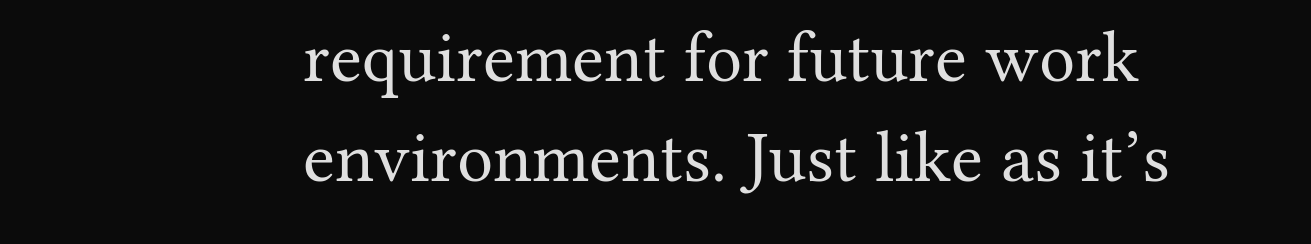requirement for future work environments. Just like as it’s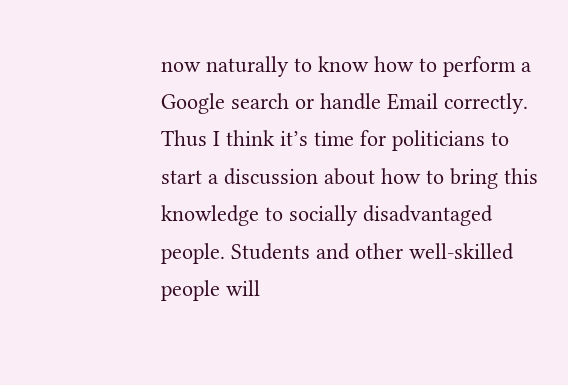now naturally to know how to perform a Google search or handle Email correctly. Thus I think it’s time for politicians to start a discussion about how to bring this knowledge to socially disadvantaged people. Students and other well-skilled people will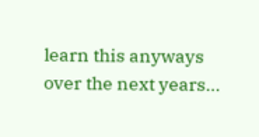learn this anyways over the next years…